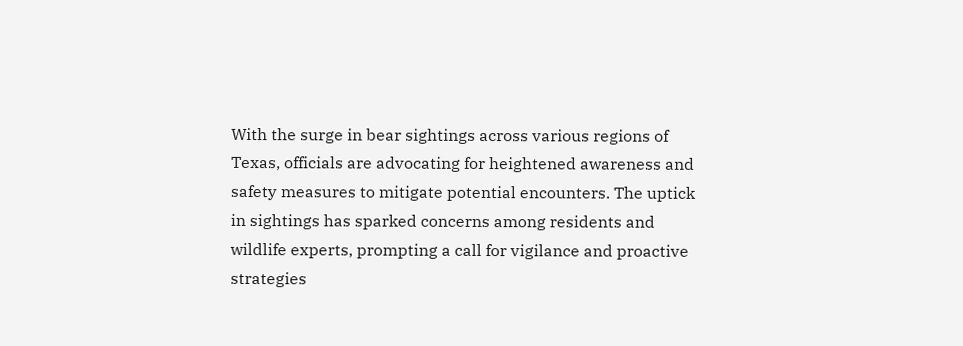With the surge in bear sightings across various regions of Texas, officials are advocating for heightened awareness and safety measures to mitigate potential encounters. The uptick in sightings has sparked concerns among residents and wildlife experts, prompting a call for vigilance and proactive strategies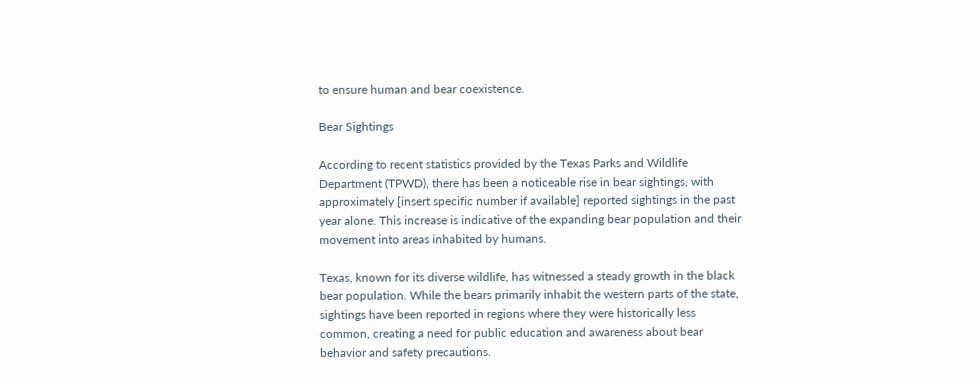to ensure human and bear coexistence.

Bear Sightings

According to recent statistics provided by the Texas Parks and Wildlife Department (TPWD), there has been a noticeable rise in bear sightings, with approximately [insert specific number if available] reported sightings in the past year alone. This increase is indicative of the expanding bear population and their movement into areas inhabited by humans.

Texas, known for its diverse wildlife, has witnessed a steady growth in the black bear population. While the bears primarily inhabit the western parts of the state, sightings have been reported in regions where they were historically less common, creating a need for public education and awareness about bear behavior and safety precautions.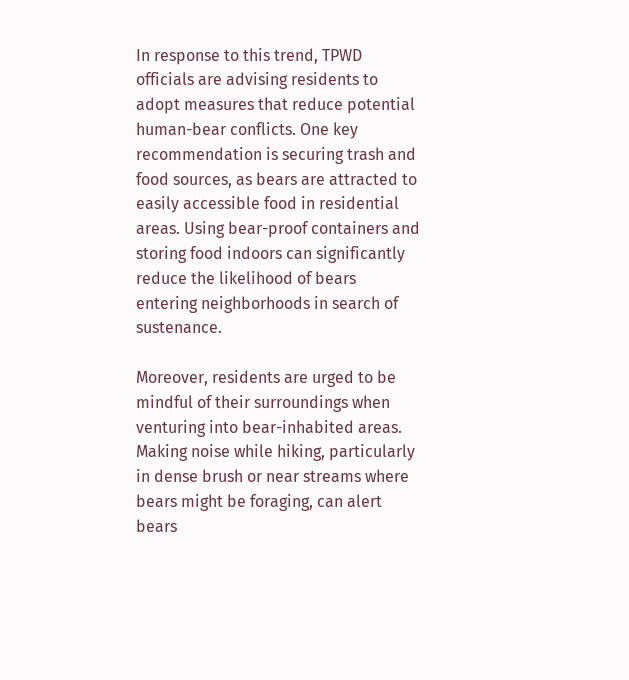In response to this trend, TPWD officials are advising residents to adopt measures that reduce potential human-bear conflicts. One key recommendation is securing trash and food sources, as bears are attracted to easily accessible food in residential areas. Using bear-proof containers and storing food indoors can significantly reduce the likelihood of bears entering neighborhoods in search of sustenance.

Moreover, residents are urged to be mindful of their surroundings when venturing into bear-inhabited areas. Making noise while hiking, particularly in dense brush or near streams where bears might be foraging, can alert bears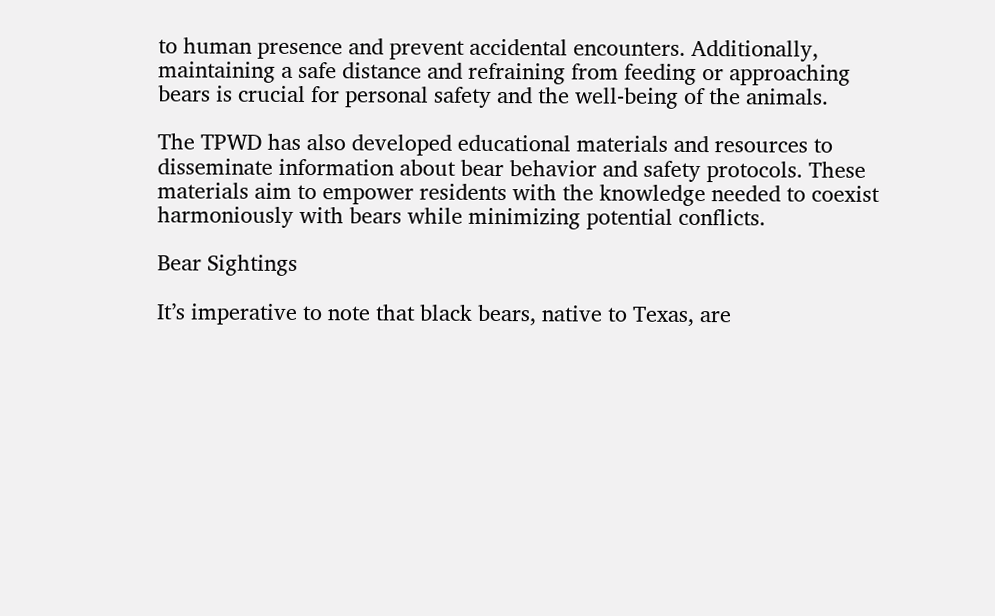to human presence and prevent accidental encounters. Additionally, maintaining a safe distance and refraining from feeding or approaching bears is crucial for personal safety and the well-being of the animals.

The TPWD has also developed educational materials and resources to disseminate information about bear behavior and safety protocols. These materials aim to empower residents with the knowledge needed to coexist harmoniously with bears while minimizing potential conflicts.

Bear Sightings

It’s imperative to note that black bears, native to Texas, are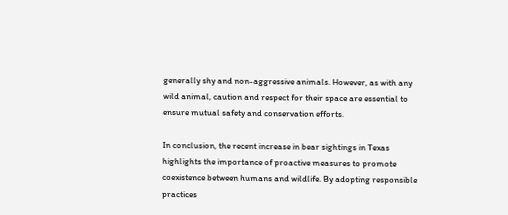generally shy and non-aggressive animals. However, as with any wild animal, caution and respect for their space are essential to ensure mutual safety and conservation efforts.

In conclusion, the recent increase in bear sightings in Texas highlights the importance of proactive measures to promote coexistence between humans and wildlife. By adopting responsible practices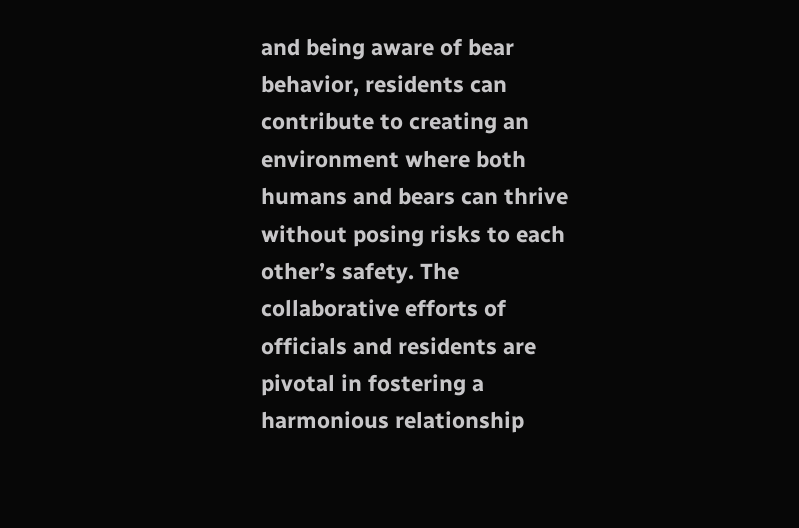and being aware of bear behavior, residents can contribute to creating an environment where both humans and bears can thrive without posing risks to each other’s safety. The collaborative efforts of officials and residents are pivotal in fostering a harmonious relationship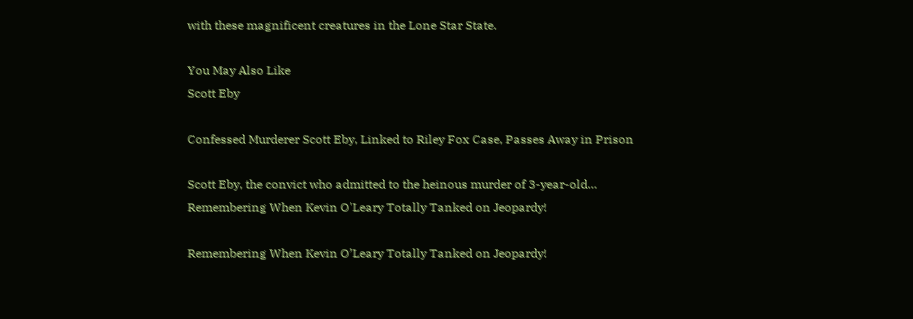with these magnificent creatures in the Lone Star State.

You May Also Like
Scott Eby

Confessed Murderer Scott Eby, Linked to Riley Fox Case, Passes Away in Prison

Scott Eby, the convict who admitted to the heinous murder of 3-year-old…
Remembering When Kevin O'Leary Totally Tanked on Jeopardy!

Remembering When Kevin O’Leary Totally Tanked on Jeopardy!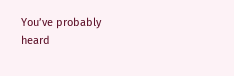You’ve probably heard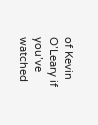of Kevin O’Leary if you’ve watched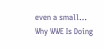even a small…
Why WWE Is Doing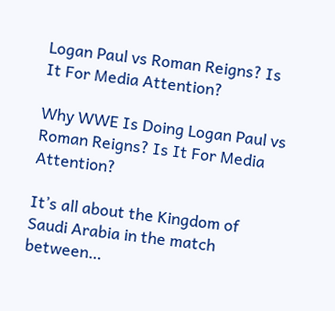Logan Paul vs Roman Reigns? Is It For Media Attention?

Why WWE Is Doing Logan Paul vs Roman Reigns? Is It For Media Attention?

It’s all about the Kingdom of Saudi Arabia in the match between…